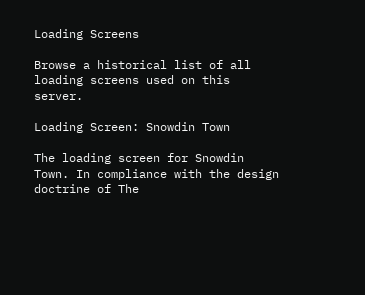Loading Screens

Browse a historical list of all loading screens used on this server.

Loading Screen: Snowdin Town

The loading screen for Snowdin Town. In compliance with the design doctrine of The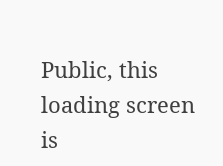Public, this loading screen is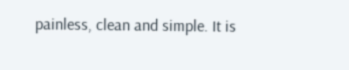painless, clean and simple. It is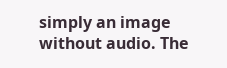simply an image without audio. The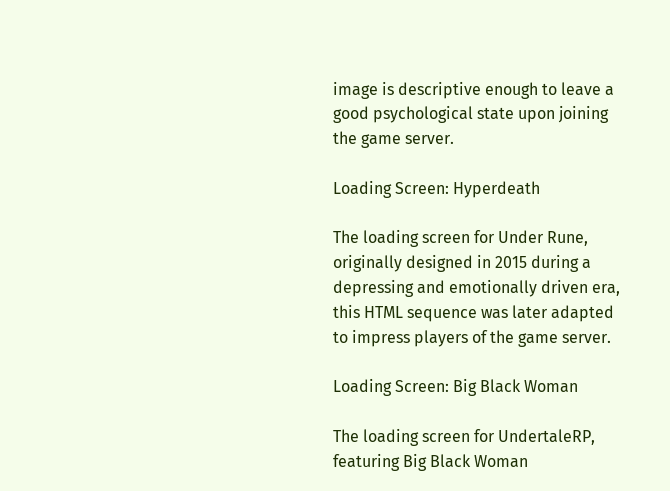image is descriptive enough to leave a good psychological state upon joining the game server.

Loading Screen: Hyperdeath

The loading screen for Under Rune, originally designed in 2015 during a depressing and emotionally driven era, this HTML sequence was later adapted to impress players of the game server.

Loading Screen: Big Black Woman

The loading screen for UndertaleRP, featuring Big Black Woman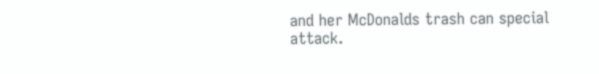and her McDonalds trash can special attack.